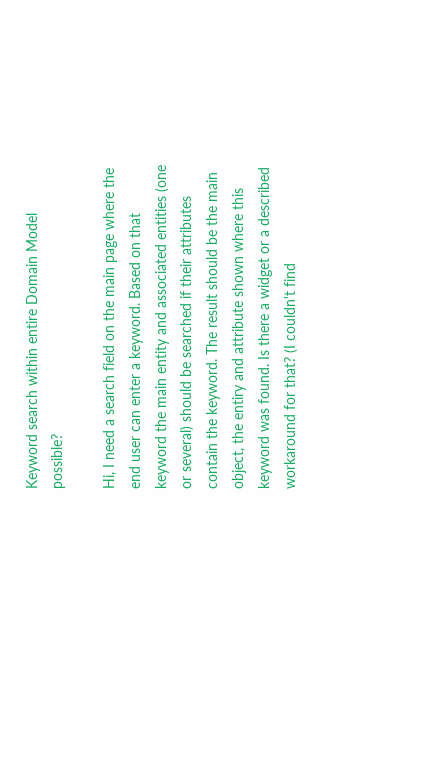Keyword search within entire Domain Model possible?

Hi, I need a search field on the main page where the end user can enter a keyword. Based on that keyword the main entity and associated entities (one or several) should be searched if their attributes contain the keyword. The result should be the main object, the entiry and attribute shown where this keyword was found. Is there a widget or a described workaround for that? (I couldn't find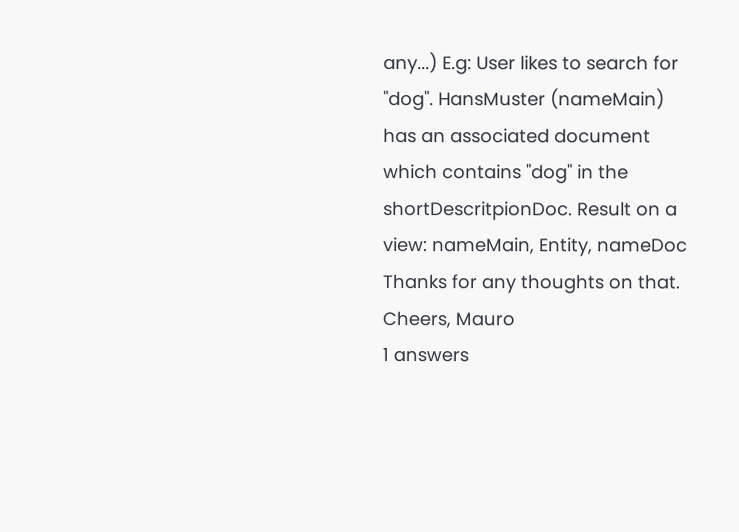any...) E.g: User likes to search for "dog". HansMuster (nameMain) has an associated document which contains "dog" in the shortDescritpionDoc. Result on a view: nameMain, Entity, nameDoc   Thanks for any thoughts on that. Cheers, Mauro
1 answers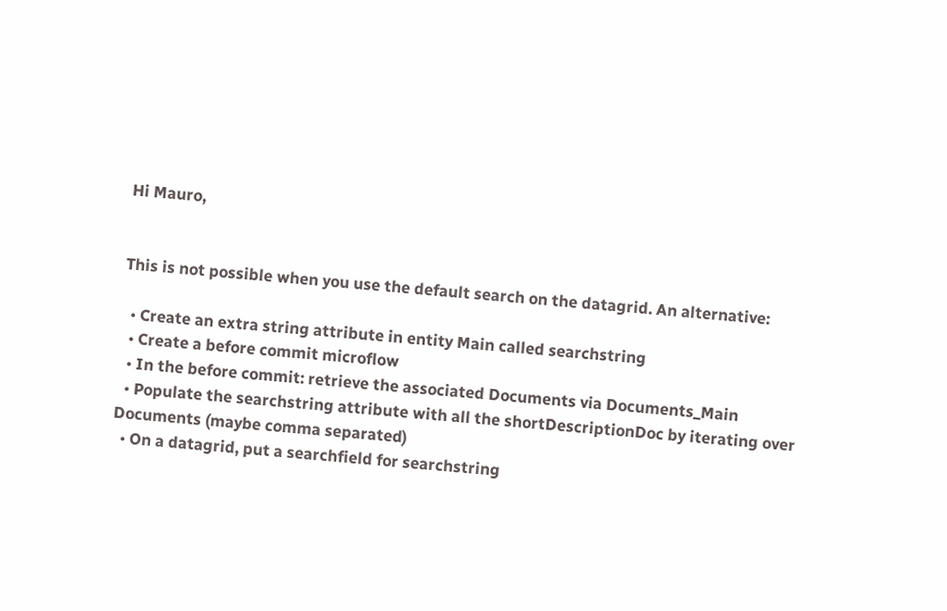Hi Mauro,


This is not possible when you use the default search on the datagrid. An alternative:

  • Create an extra string attribute in entity Main called searchstring
  • Create a before commit microflow
  • In the before commit: retrieve the associated Documents via Documents_Main
  • Populate the searchstring attribute with all the shortDescriptionDoc by iterating over Documents (maybe comma separated)
  • On a datagrid, put a searchfield for searchstring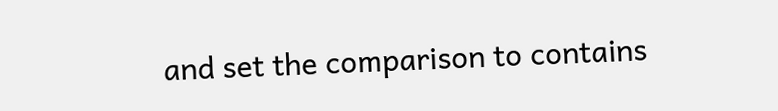and set the comparison to contains